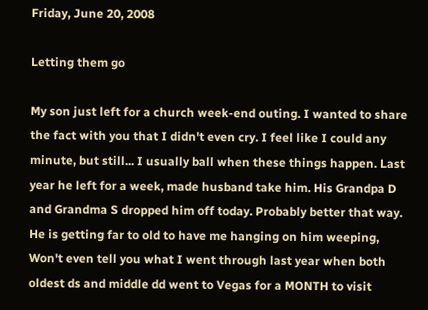Friday, June 20, 2008

Letting them go

My son just left for a church week-end outing. I wanted to share the fact with you that I didn't even cry. I feel like I could any minute, but still... I usually ball when these things happen. Last year he left for a week, made husband take him. His Grandpa D and Grandma S dropped him off today. Probably better that way. He is getting far to old to have me hanging on him weeping, Won't even tell you what I went through last year when both oldest ds and middle dd went to Vegas for a MONTH to visit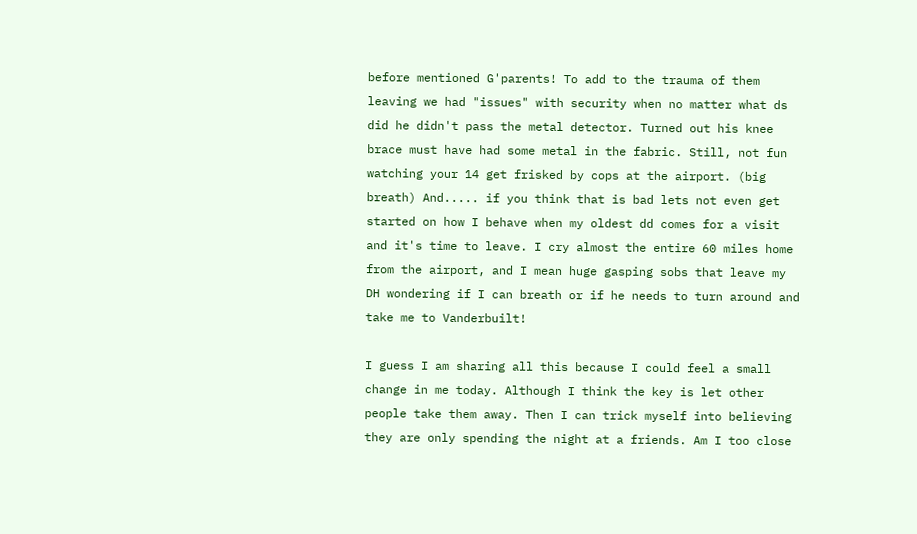before mentioned G'parents! To add to the trauma of them leaving we had "issues" with security when no matter what ds did he didn't pass the metal detector. Turned out his knee brace must have had some metal in the fabric. Still, not fun watching your 14 get frisked by cops at the airport. (big breath) And..... if you think that is bad lets not even get started on how I behave when my oldest dd comes for a visit and it's time to leave. I cry almost the entire 60 miles home from the airport, and I mean huge gasping sobs that leave my DH wondering if I can breath or if he needs to turn around and take me to Vanderbuilt!

I guess I am sharing all this because I could feel a small change in me today. Although I think the key is let other people take them away. Then I can trick myself into believing they are only spending the night at a friends. Am I too close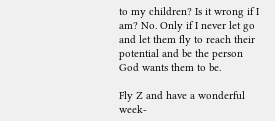to my children? Is it wrong if I am? No. Only if I never let go and let them fly to reach their potential and be the person God wants them to be.

Fly Z and have a wonderful week-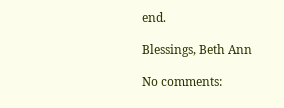end.

Blessings, Beth Ann

No comments: